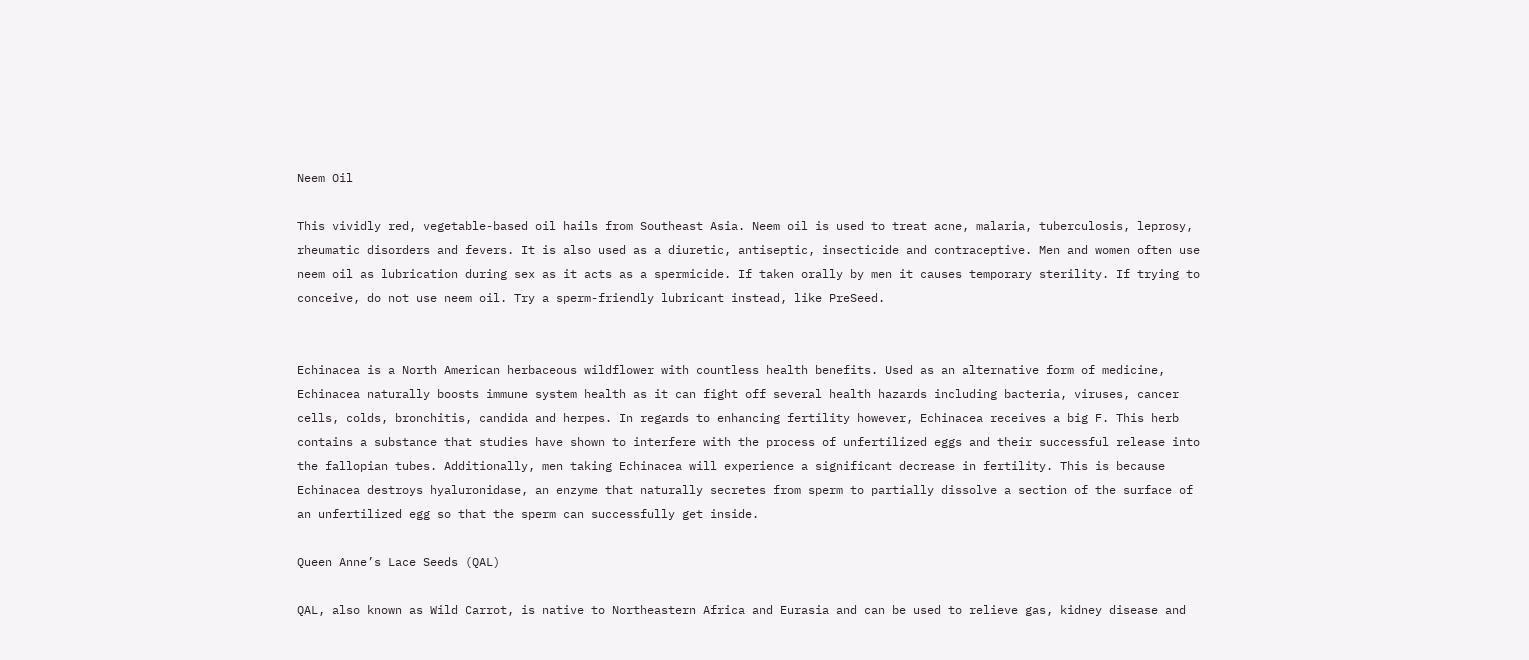Neem Oil

This vividly red, vegetable-based oil hails from Southeast Asia. Neem oil is used to treat acne, malaria, tuberculosis, leprosy, rheumatic disorders and fevers. It is also used as a diuretic, antiseptic, insecticide and contraceptive. Men and women often use neem oil as lubrication during sex as it acts as a spermicide. If taken orally by men it causes temporary sterility. If trying to conceive, do not use neem oil. Try a sperm-friendly lubricant instead, like PreSeed.


Echinacea is a North American herbaceous wildflower with countless health benefits. Used as an alternative form of medicine, Echinacea naturally boosts immune system health as it can fight off several health hazards including bacteria, viruses, cancer cells, colds, bronchitis, candida and herpes. In regards to enhancing fertility however, Echinacea receives a big F. This herb contains a substance that studies have shown to interfere with the process of unfertilized eggs and their successful release into the fallopian tubes. Additionally, men taking Echinacea will experience a significant decrease in fertility. This is because Echinacea destroys hyaluronidase, an enzyme that naturally secretes from sperm to partially dissolve a section of the surface of an unfertilized egg so that the sperm can successfully get inside.

Queen Anne’s Lace Seeds (QAL)

QAL, also known as Wild Carrot, is native to Northeastern Africa and Eurasia and can be used to relieve gas, kidney disease and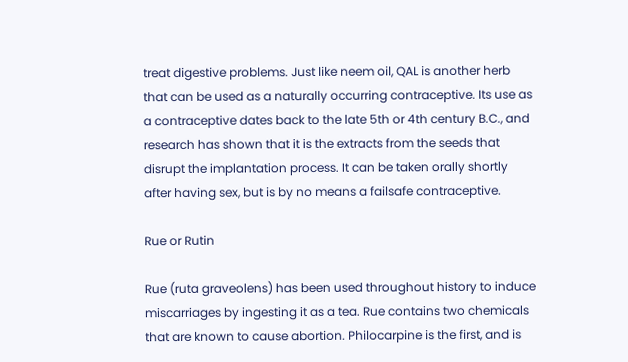treat digestive problems. Just like neem oil, QAL is another herb that can be used as a naturally occurring contraceptive. Its use as a contraceptive dates back to the late 5th or 4th century B.C., and research has shown that it is the extracts from the seeds that disrupt the implantation process. It can be taken orally shortly after having sex, but is by no means a failsafe contraceptive.

Rue or Rutin

Rue (ruta graveolens) has been used throughout history to induce miscarriages by ingesting it as a tea. Rue contains two chemicals that are known to cause abortion. Philocarpine is the first, and is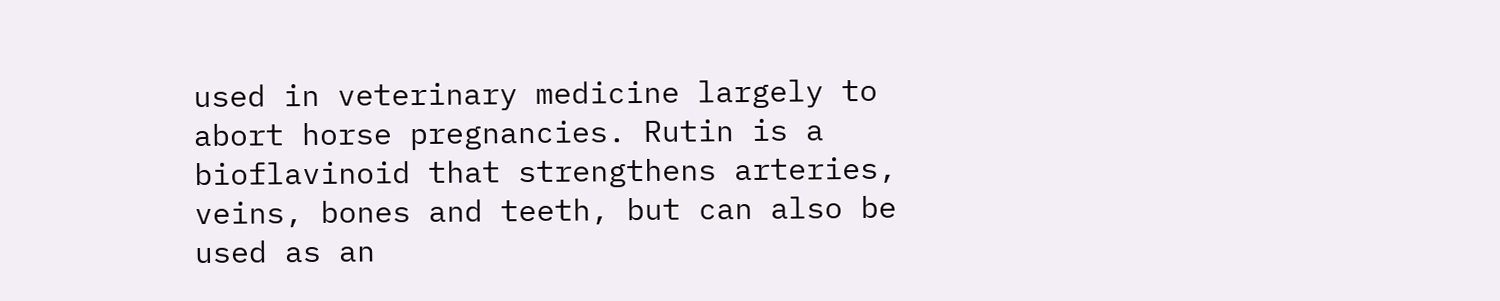used in veterinary medicine largely to abort horse pregnancies. Rutin is a bioflavinoid that strengthens arteries, veins, bones and teeth, but can also be used as an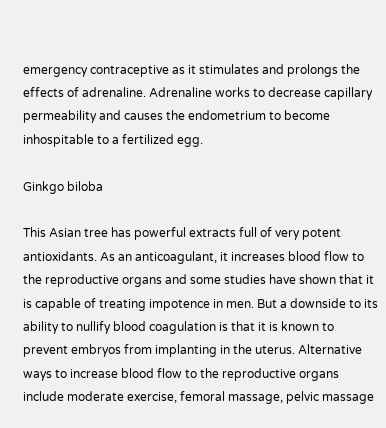emergency contraceptive as it stimulates and prolongs the effects of adrenaline. Adrenaline works to decrease capillary permeability and causes the endometrium to become inhospitable to a fertilized egg.

Ginkgo biloba

This Asian tree has powerful extracts full of very potent antioxidants. As an anticoagulant, it increases blood flow to the reproductive organs and some studies have shown that it is capable of treating impotence in men. But a downside to its ability to nullify blood coagulation is that it is known to prevent embryos from implanting in the uterus. Alternative ways to increase blood flow to the reproductive organs include moderate exercise, femoral massage, pelvic massage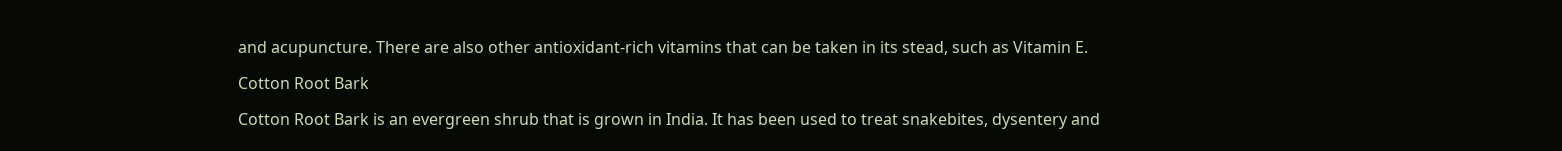and acupuncture. There are also other antioxidant-rich vitamins that can be taken in its stead, such as Vitamin E.

Cotton Root Bark

Cotton Root Bark is an evergreen shrub that is grown in India. It has been used to treat snakebites, dysentery and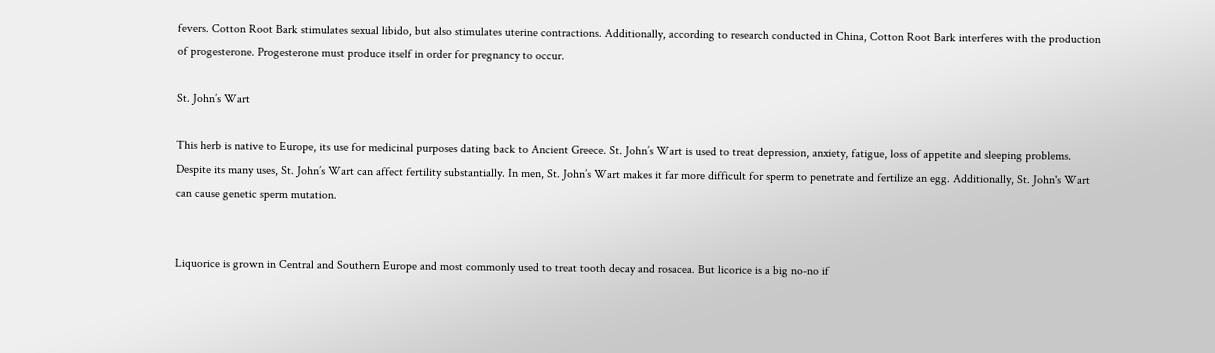fevers. Cotton Root Bark stimulates sexual libido, but also stimulates uterine contractions. Additionally, according to research conducted in China, Cotton Root Bark interferes with the production of progesterone. Progesterone must produce itself in order for pregnancy to occur.

St. John’s Wart

This herb is native to Europe, its use for medicinal purposes dating back to Ancient Greece. St. John’s Wart is used to treat depression, anxiety, fatigue, loss of appetite and sleeping problems. Despite its many uses, St. John’s Wart can affect fertility substantially. In men, St. John’s Wart makes it far more difficult for sperm to penetrate and fertilize an egg. Additionally, St. John's Wart can cause genetic sperm mutation.


Liquorice is grown in Central and Southern Europe and most commonly used to treat tooth decay and rosacea. But licorice is a big no-no if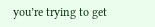you’re trying to get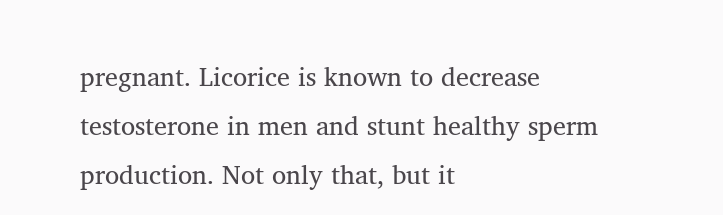pregnant. Licorice is known to decrease testosterone in men and stunt healthy sperm production. Not only that, but it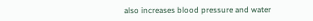also increases blood pressure and water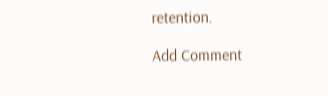retention.

Add Comment